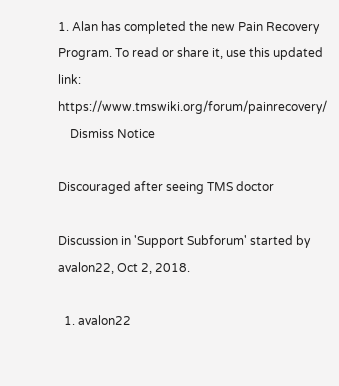1. Alan has completed the new Pain Recovery Program. To read or share it, use this updated link: https://www.tmswiki.org/forum/painrecovery/
    Dismiss Notice

Discouraged after seeing TMS doctor

Discussion in 'Support Subforum' started by avalon22, Oct 2, 2018.

  1. avalon22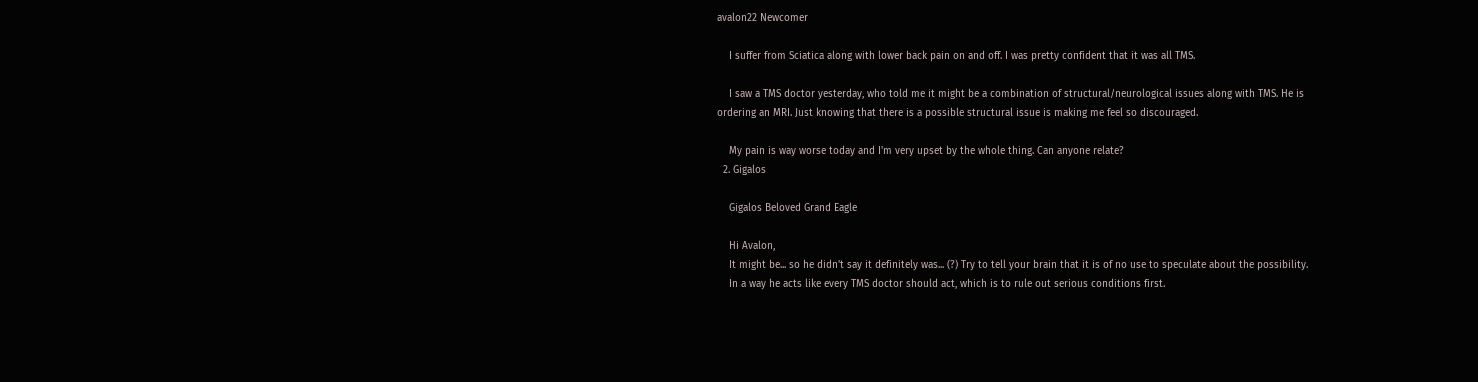avalon22 Newcomer

    I suffer from Sciatica along with lower back pain on and off. I was pretty confident that it was all TMS.

    I saw a TMS doctor yesterday, who told me it might be a combination of structural/neurological issues along with TMS. He is ordering an MRI. Just knowing that there is a possible structural issue is making me feel so discouraged.

    My pain is way worse today and I'm very upset by the whole thing. Can anyone relate?
  2. Gigalos

    Gigalos Beloved Grand Eagle

    Hi Avalon,
    It might be... so he didn't say it definitely was... (?) Try to tell your brain that it is of no use to speculate about the possibility.
    In a way he acts like every TMS doctor should act, which is to rule out serious conditions first.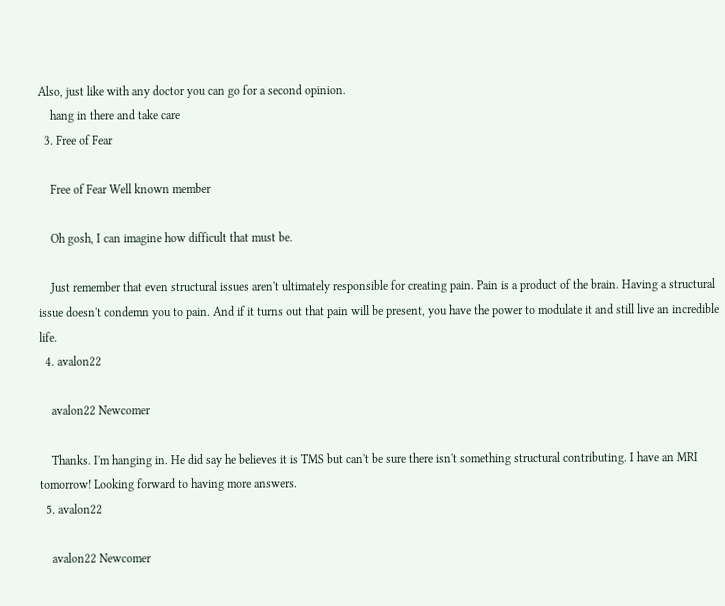Also, just like with any doctor you can go for a second opinion.
    hang in there and take care
  3. Free of Fear

    Free of Fear Well known member

    Oh gosh, I can imagine how difficult that must be.

    Just remember that even structural issues aren't ultimately responsible for creating pain. Pain is a product of the brain. Having a structural issue doesn't condemn you to pain. And if it turns out that pain will be present, you have the power to modulate it and still live an incredible life.
  4. avalon22

    avalon22 Newcomer

    Thanks. I'm hanging in. He did say he believes it is TMS but can't be sure there isn't something structural contributing. I have an MRI tomorrow! Looking forward to having more answers.
  5. avalon22

    avalon22 Newcomer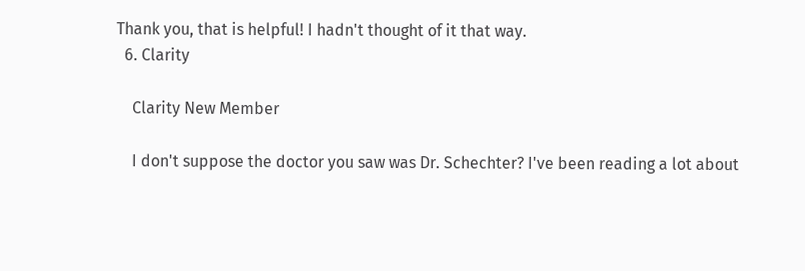Thank you, that is helpful! I hadn't thought of it that way.
  6. Clarity

    Clarity New Member

    I don't suppose the doctor you saw was Dr. Schechter? I've been reading a lot about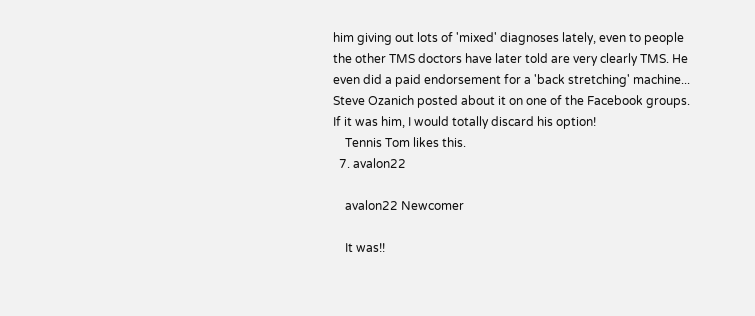him giving out lots of 'mixed' diagnoses lately, even to people the other TMS doctors have later told are very clearly TMS. He even did a paid endorsement for a 'back stretching' machine... Steve Ozanich posted about it on one of the Facebook groups. If it was him, I would totally discard his option!
    Tennis Tom likes this.
  7. avalon22

    avalon22 Newcomer

    It was!!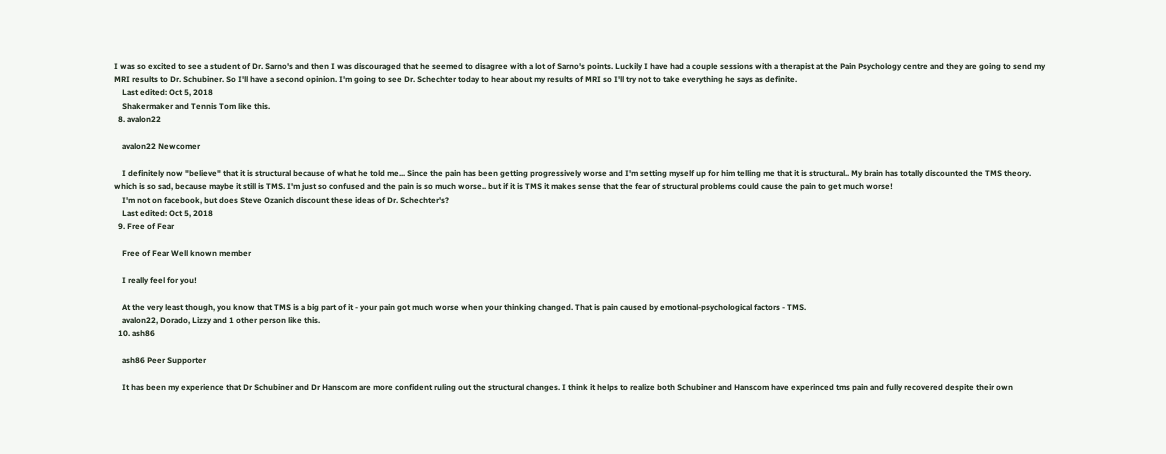I was so excited to see a student of Dr. Sarno's and then I was discouraged that he seemed to disagree with a lot of Sarno's points. Luckily I have had a couple sessions with a therapist at the Pain Psychology centre and they are going to send my MRI results to Dr. Schubiner. So I'll have a second opinion. I'm going to see Dr. Schechter today to hear about my results of MRI so I'll try not to take everything he says as definite.
    Last edited: Oct 5, 2018
    Shakermaker and Tennis Tom like this.
  8. avalon22

    avalon22 Newcomer

    I definitely now "believe" that it is structural because of what he told me... Since the pain has been getting progressively worse and I'm setting myself up for him telling me that it is structural.. My brain has totally discounted the TMS theory. which is so sad, because maybe it still is TMS. I'm just so confused and the pain is so much worse.. but if it is TMS it makes sense that the fear of structural problems could cause the pain to get much worse!
    I'm not on facebook, but does Steve Ozanich discount these ideas of Dr. Schechter's?
    Last edited: Oct 5, 2018
  9. Free of Fear

    Free of Fear Well known member

    I really feel for you!

    At the very least though, you know that TMS is a big part of it - your pain got much worse when your thinking changed. That is pain caused by emotional-psychological factors - TMS.
    avalon22, Dorado, Lizzy and 1 other person like this.
  10. ash86

    ash86 Peer Supporter

    It has been my experience that Dr Schubiner and Dr Hanscom are more confident ruling out the structural changes. I think it helps to realize both Schubiner and Hanscom have experinced tms pain and fully recovered despite their own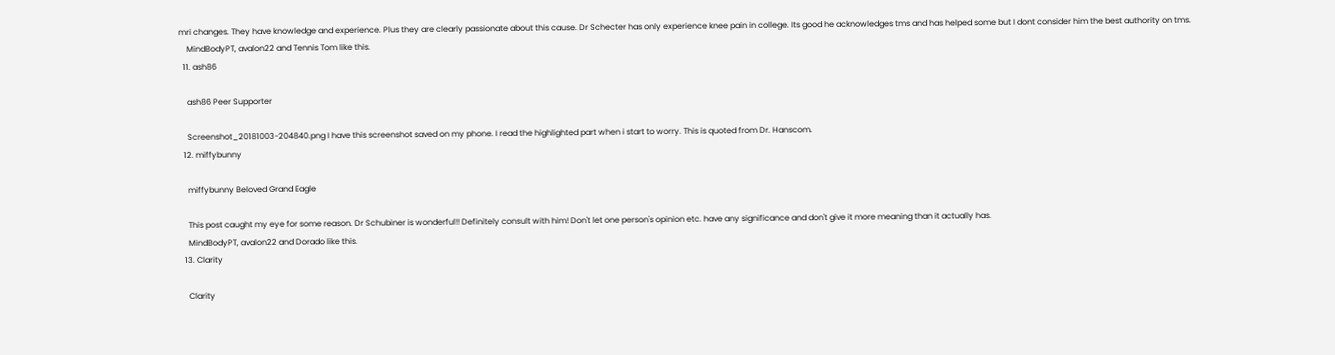mri changes. They have knowledge and experience. Plus they are clearly passionate about this cause. Dr Schecter has only experience knee pain in college. Its good he acknowledges tms and has helped some but I dont consider him the best authority on tms.
    MindBodyPT, avalon22 and Tennis Tom like this.
  11. ash86

    ash86 Peer Supporter

    Screenshot_20181003-204840.png I have this screenshot saved on my phone. I read the highlighted part when i start to worry. This is quoted from Dr. Hanscom.
  12. miffybunny

    miffybunny Beloved Grand Eagle

    This post caught my eye for some reason. Dr Schubiner is wonderful!! Definitely consult with him! Don't let one person's opinion etc. have any significance and don't give it more meaning than it actually has.
    MindBodyPT, avalon22 and Dorado like this.
  13. Clarity

    Clarity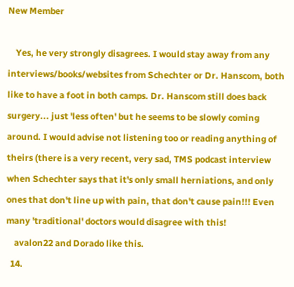New Member

    Yes, he very strongly disagrees. I would stay away from any interviews/books/websites from Schechter or Dr. Hanscom, both like to have a foot in both camps. Dr. Hanscom still does back surgery... just 'less often' but he seems to be slowly coming around. I would advise not listening too or reading anything of theirs (there is a very recent, very sad, TMS podcast interview when Schechter says that it's only small herniations, and only ones that don't line up with pain, that don't cause pain!!! Even many 'traditional' doctors would disagree with this!
    avalon22 and Dorado like this.
  14.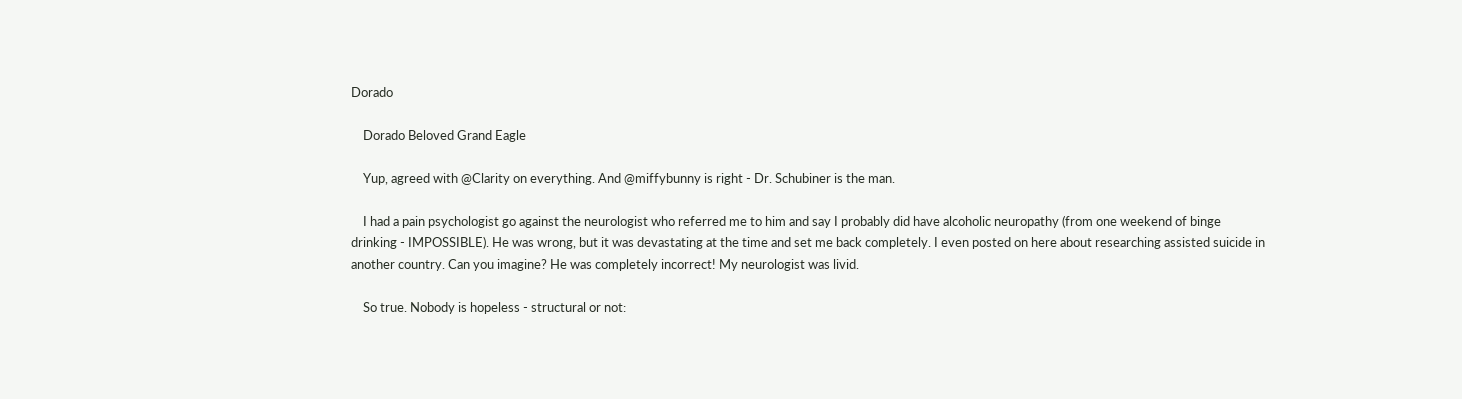Dorado

    Dorado Beloved Grand Eagle

    Yup, agreed with @Clarity on everything. And @miffybunny is right - Dr. Schubiner is the man.

    I had a pain psychologist go against the neurologist who referred me to him and say I probably did have alcoholic neuropathy (from one weekend of binge drinking - IMPOSSIBLE). He was wrong, but it was devastating at the time and set me back completely. I even posted on here about researching assisted suicide in another country. Can you imagine? He was completely incorrect! My neurologist was livid.

    So true. Nobody is hopeless - structural or not: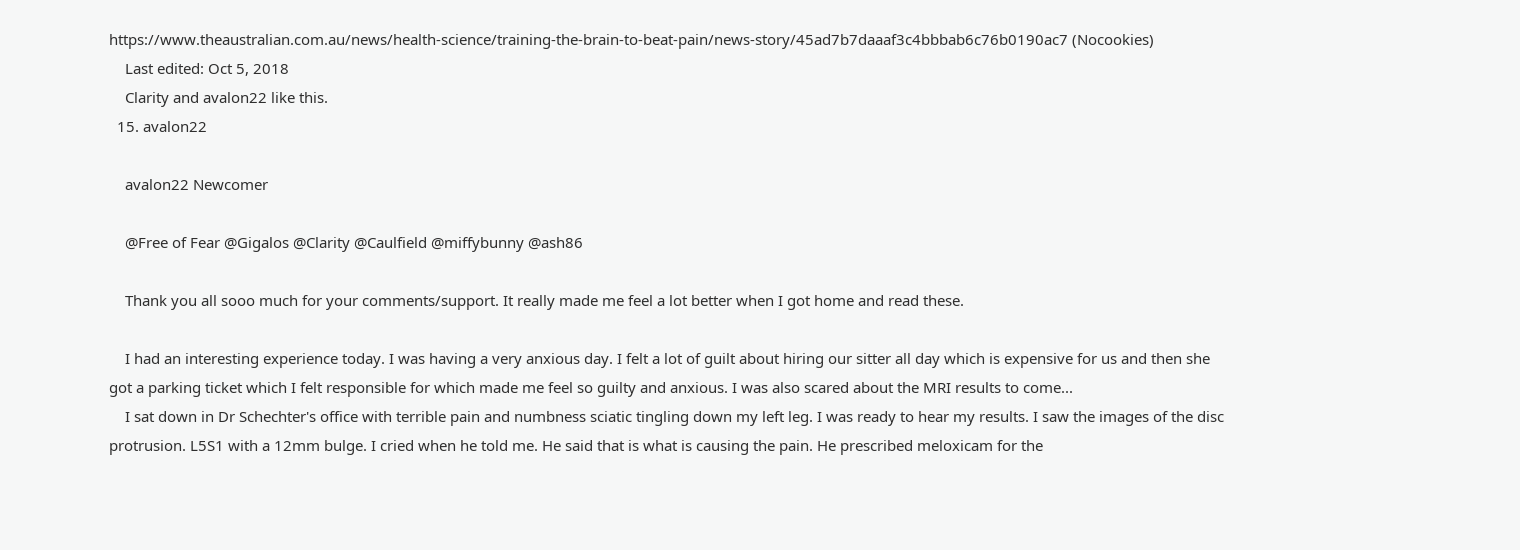https://www.theaustralian.com.au/news/health-science/training-the-brain-to-beat-pain/news-story/45ad7b7daaaf3c4bbbab6c76b0190ac7 (Nocookies)
    Last edited: Oct 5, 2018
    Clarity and avalon22 like this.
  15. avalon22

    avalon22 Newcomer

    @Free of Fear @Gigalos @Clarity @Caulfield @miffybunny @ash86

    Thank you all sooo much for your comments/support. It really made me feel a lot better when I got home and read these.

    I had an interesting experience today. I was having a very anxious day. I felt a lot of guilt about hiring our sitter all day which is expensive for us and then she got a parking ticket which I felt responsible for which made me feel so guilty and anxious. I was also scared about the MRI results to come...
    I sat down in Dr Schechter's office with terrible pain and numbness sciatic tingling down my left leg. I was ready to hear my results. I saw the images of the disc protrusion. L5S1 with a 12mm bulge. I cried when he told me. He said that is what is causing the pain. He prescribed meloxicam for the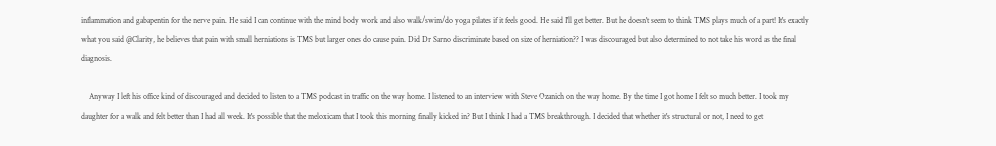inflammation and gabapentin for the nerve pain. He said I can continue with the mind body work and also walk/swim/do yoga pilates if it feels good. He said I'll get better. But he doesn't seem to think TMS plays much of a part! It's exactly what you said @Clarity, he believes that pain with small herniations is TMS but larger ones do cause pain. Did Dr Sarno discriminate based on size of herniation?? I was discouraged but also determined to not take his word as the final diagnosis.

    Anyway I left his office kind of discouraged and decided to listen to a TMS podcast in traffic on the way home. I listened to an interview with Steve Ozanich on the way home. By the time I got home I felt so much better. I took my daughter for a walk and felt better than I had all week. It's possible that the meloxicam that I took this morning finally kicked in? But I think I had a TMS breakthrough. I decided that whether it's structural or not, I need to get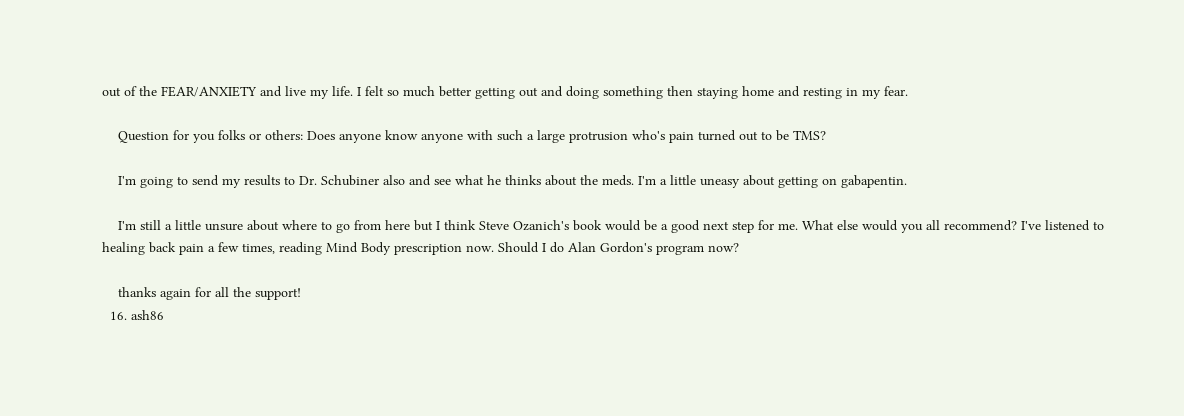out of the FEAR/ANXIETY and live my life. I felt so much better getting out and doing something then staying home and resting in my fear.

    Question for you folks or others: Does anyone know anyone with such a large protrusion who's pain turned out to be TMS?

    I'm going to send my results to Dr. Schubiner also and see what he thinks about the meds. I'm a little uneasy about getting on gabapentin.

    I'm still a little unsure about where to go from here but I think Steve Ozanich's book would be a good next step for me. What else would you all recommend? I've listened to healing back pain a few times, reading Mind Body prescription now. Should I do Alan Gordon's program now?

    thanks again for all the support!
  16. ash86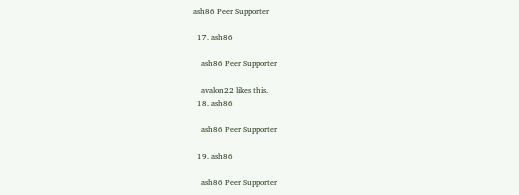ash86 Peer Supporter

  17. ash86

    ash86 Peer Supporter

    avalon22 likes this.
  18. ash86

    ash86 Peer Supporter

  19. ash86

    ash86 Peer Supporter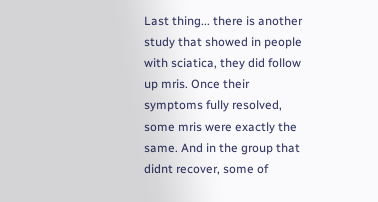Last thing... there is another study that showed in people with sciatica, they did follow up mris. Once their symptoms fully resolved, some mris were exactly the same. And in the group that didnt recover, some of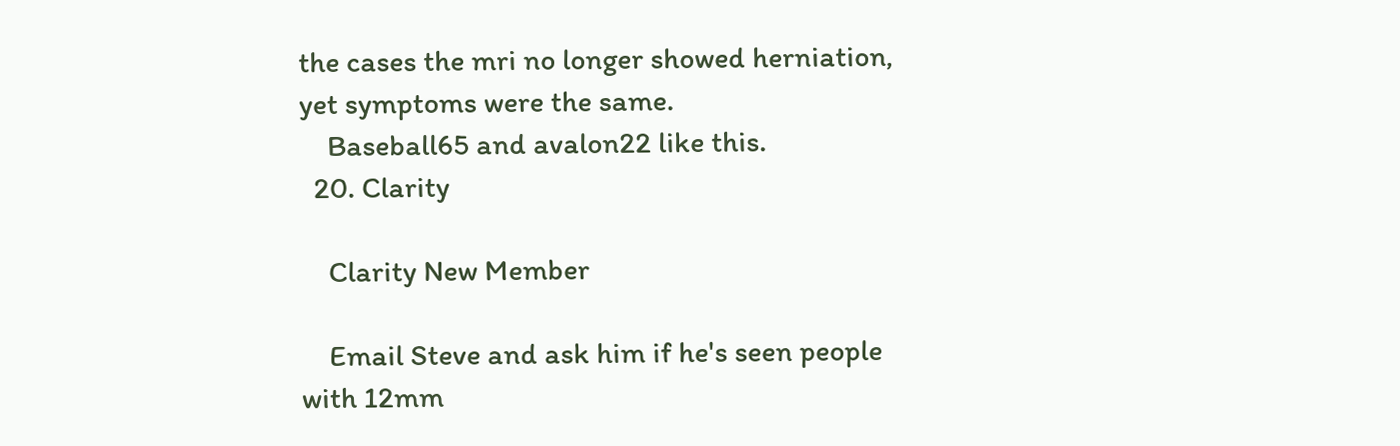the cases the mri no longer showed herniation, yet symptoms were the same.
    Baseball65 and avalon22 like this.
  20. Clarity

    Clarity New Member

    Email Steve and ask him if he's seen people with 12mm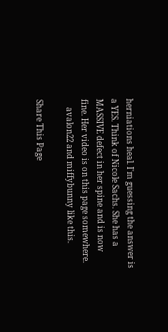herniations heal. I'm guessing the answer is a YES. Think of Nicole Sachs. She has a MASSIVE defect in her spine and is now fine. Her video is on this page somewhere.
    avalon22 and miffybunny like this.

Share This Page